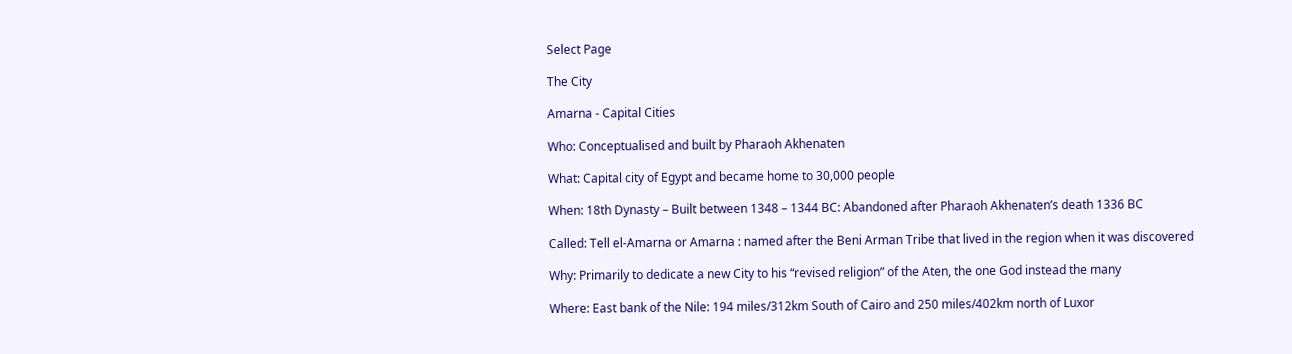Select Page

The City

Amarna - Capital Cities

Who: Conceptualised and built by Pharaoh Akhenaten

What: Capital city of Egypt and became home to 30,000 people

When: 18th Dynasty – Built between 1348 – 1344 BC: Abandoned after Pharaoh Akhenaten’s death 1336 BC

Called: Tell el-Amarna or Amarna : named after the Beni Arman Tribe that lived in the region when it was discovered

Why: Primarily to dedicate a new City to his “revised religion” of the Aten, the one God instead the many

Where: East bank of the Nile: 194 miles/312km South of Cairo and 250 miles/402km north of Luxor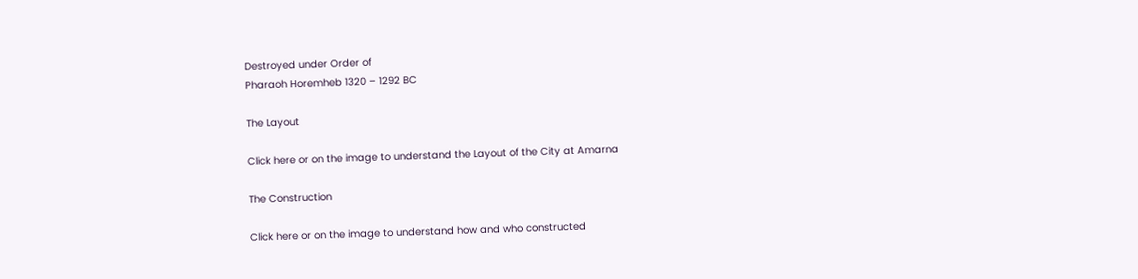Destroyed under Order of
Pharaoh Horemheb 1320 – 1292 BC

The Layout

Click here or on the image to understand the Layout of the City at Amarna

The Construction

Click here or on the image to understand how and who constructed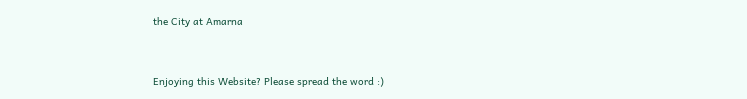the City at Amarna


Enjoying this Website? Please spread the word :)